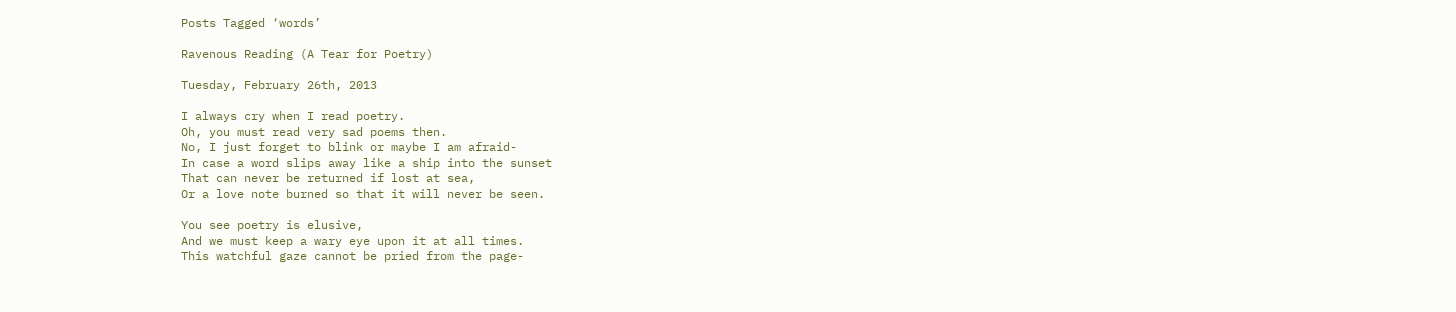Posts Tagged ‘words’

Ravenous Reading (A Tear for Poetry)

Tuesday, February 26th, 2013

I always cry when I read poetry.
Oh, you must read very sad poems then.
No, I just forget to blink or maybe I am afraid-
In case a word slips away like a ship into the sunset
That can never be returned if lost at sea,
Or a love note burned so that it will never be seen.

You see poetry is elusive,
And we must keep a wary eye upon it at all times.
This watchful gaze cannot be pried from the page-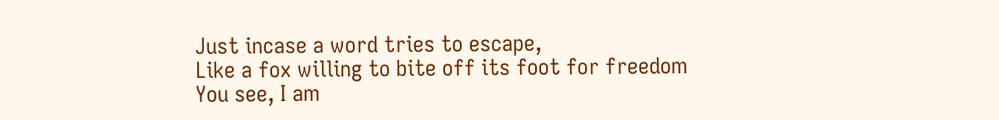Just incase a word tries to escape,
Like a fox willing to bite off its foot for freedom
You see, I am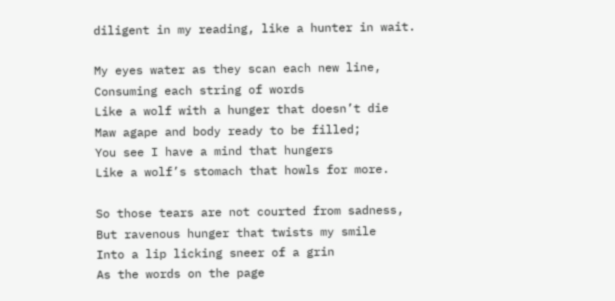diligent in my reading, like a hunter in wait.

My eyes water as they scan each new line,
Consuming each string of words
Like a wolf with a hunger that doesn’t die
Maw agape and body ready to be filled;
You see I have a mind that hungers
Like a wolf’s stomach that howls for more.

So those tears are not courted from sadness,
But ravenous hunger that twists my smile
Into a lip licking sneer of a grin
As the words on the page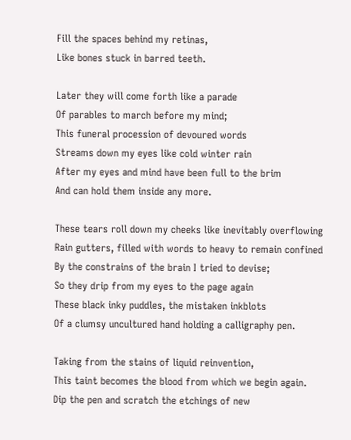Fill the spaces behind my retinas,
Like bones stuck in barred teeth.

Later they will come forth like a parade
Of parables to march before my mind;
This funeral procession of devoured words
Streams down my eyes like cold winter rain
After my eyes and mind have been full to the brim
And can hold them inside any more.

These tears roll down my cheeks like inevitably overflowing
Rain gutters, filled with words to heavy to remain confined
By the constrains of the brain I tried to devise;
So they drip from my eyes to the page again
These black inky puddles, the mistaken inkblots
Of a clumsy uncultured hand holding a calligraphy pen.

Taking from the stains of liquid reinvention,
This taint becomes the blood from which we begin again.
Dip the pen and scratch the etchings of new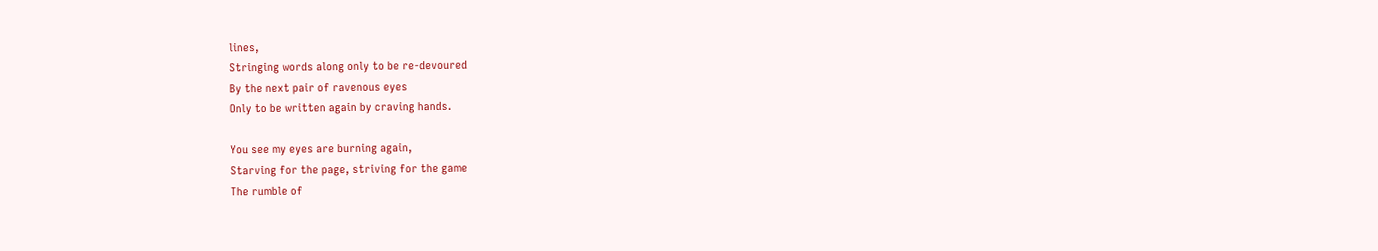lines,
Stringing words along only to be re-devoured
By the next pair of ravenous eyes
Only to be written again by craving hands.

You see my eyes are burning again,
Starving for the page, striving for the game
The rumble of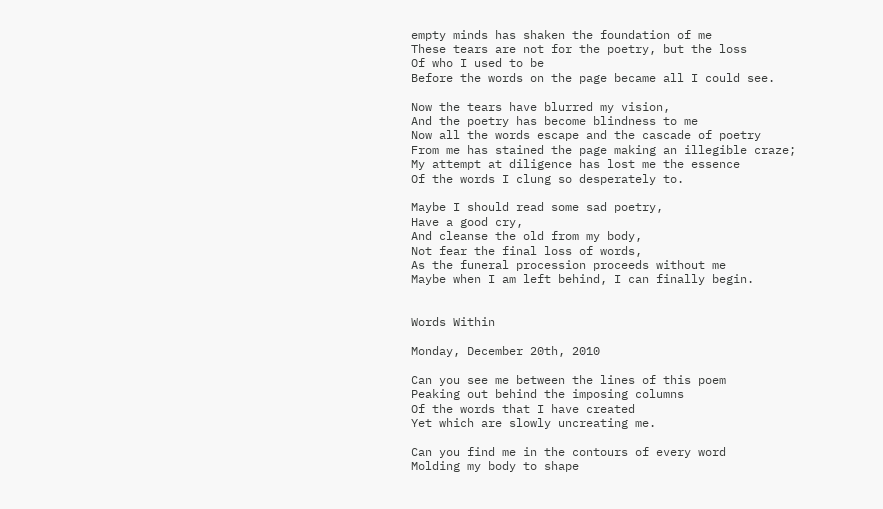empty minds has shaken the foundation of me
These tears are not for the poetry, but the loss
Of who I used to be
Before the words on the page became all I could see.

Now the tears have blurred my vision,
And the poetry has become blindness to me
Now all the words escape and the cascade of poetry
From me has stained the page making an illegible craze;
My attempt at diligence has lost me the essence
Of the words I clung so desperately to.

Maybe I should read some sad poetry,
Have a good cry,
And cleanse the old from my body,
Not fear the final loss of words,
As the funeral procession proceeds without me
Maybe when I am left behind, I can finally begin.


Words Within

Monday, December 20th, 2010

Can you see me between the lines of this poem
Peaking out behind the imposing columns
Of the words that I have created
Yet which are slowly uncreating me.

Can you find me in the contours of every word
Molding my body to shape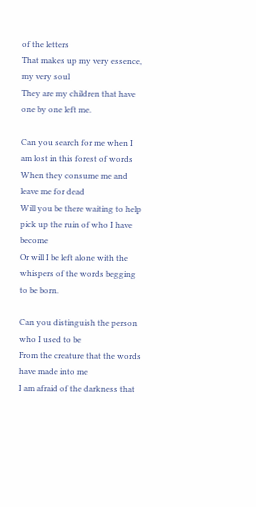of the letters
That makes up my very essence, my very soul
They are my children that have one by one left me.

Can you search for me when I am lost in this forest of words
When they consume me and leave me for dead
Will you be there waiting to help pick up the ruin of who I have become
Or will I be left alone with the whispers of the words begging to be born.

Can you distinguish the person who I used to be
From the creature that the words have made into me
I am afraid of the darkness that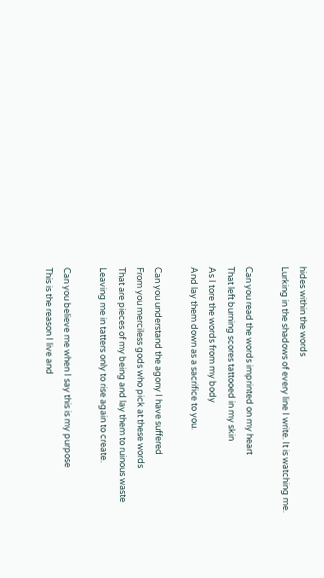hides within the words
Lurking in the shadows of every line I write. It is watching me.

Can you read the words imprinted on my heart
That left burning scores tattooed in my skin
As I tore the words from my body
And lay them down as a sacrifice to you.

Can you understand the agony I have suffered
From you merciless gods who pick at these words
That are pieces of my being and lay them to ruinous waste
Leaving me in tatters only to rise again to create.

Can you believe me when I say this is my purpose
This is the reason I live and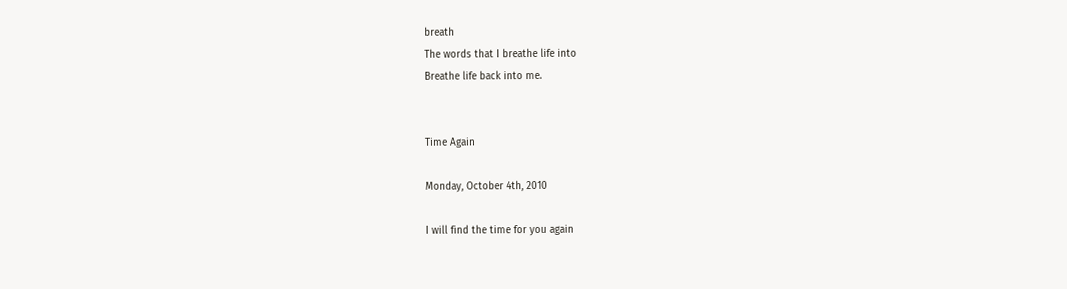breath
The words that I breathe life into
Breathe life back into me.


Time Again

Monday, October 4th, 2010

I will find the time for you again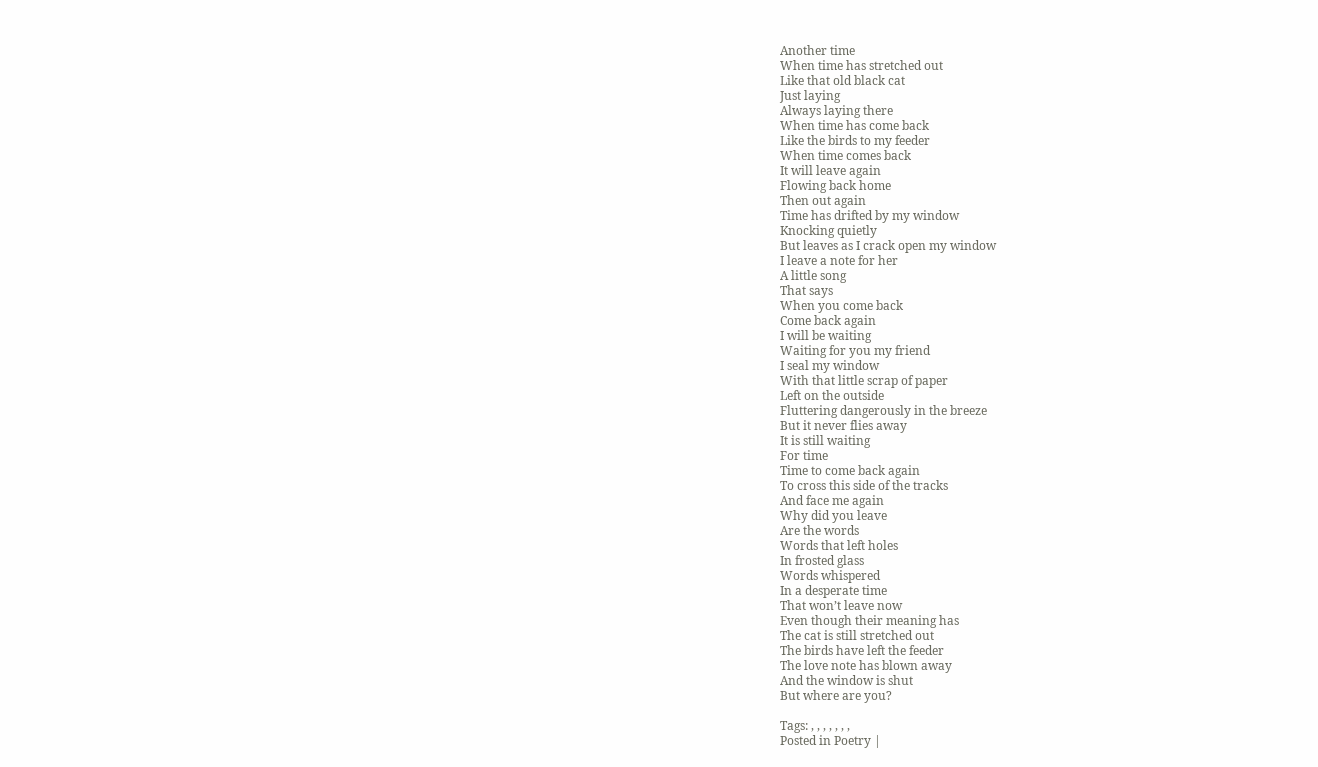Another time
When time has stretched out
Like that old black cat
Just laying
Always laying there
When time has come back
Like the birds to my feeder
When time comes back
It will leave again
Flowing back home
Then out again
Time has drifted by my window
Knocking quietly
But leaves as I crack open my window
I leave a note for her
A little song
That says
When you come back
Come back again
I will be waiting
Waiting for you my friend
I seal my window
With that little scrap of paper
Left on the outside
Fluttering dangerously in the breeze
But it never flies away
It is still waiting
For time
Time to come back again
To cross this side of the tracks
And face me again
Why did you leave
Are the words
Words that left holes
In frosted glass
Words whispered
In a desperate time
That won’t leave now
Even though their meaning has
The cat is still stretched out
The birds have left the feeder
The love note has blown away
And the window is shut
But where are you?

Tags: , , , , , , ,
Posted in Poetry |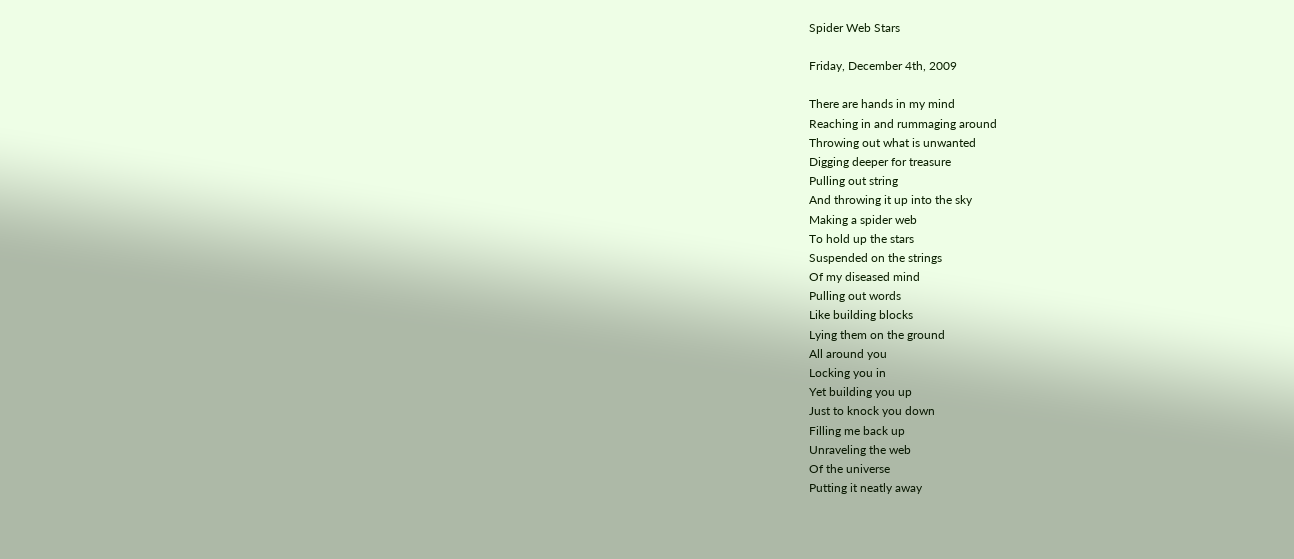Spider Web Stars

Friday, December 4th, 2009

There are hands in my mind
Reaching in and rummaging around
Throwing out what is unwanted
Digging deeper for treasure
Pulling out string
And throwing it up into the sky
Making a spider web
To hold up the stars
Suspended on the strings
Of my diseased mind
Pulling out words
Like building blocks
Lying them on the ground
All around you
Locking you in
Yet building you up
Just to knock you down
Filling me back up
Unraveling the web
Of the universe
Putting it neatly away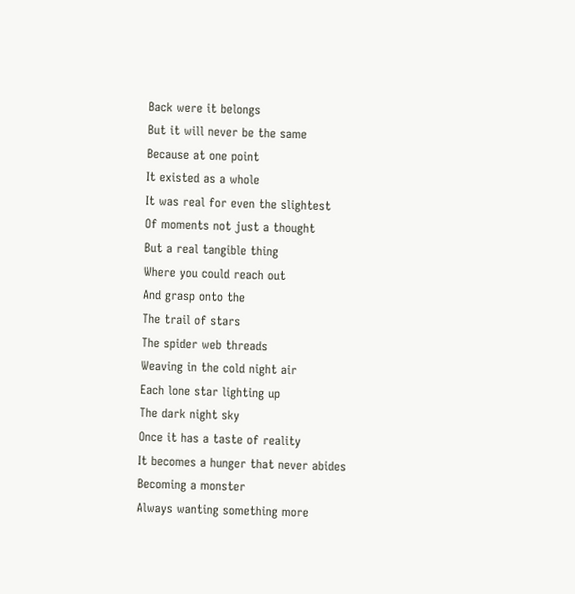Back were it belongs
But it will never be the same
Because at one point
It existed as a whole
It was real for even the slightest
Of moments not just a thought
But a real tangible thing
Where you could reach out
And grasp onto the
The trail of stars
The spider web threads
Weaving in the cold night air
Each lone star lighting up
The dark night sky
Once it has a taste of reality
It becomes a hunger that never abides
Becoming a monster
Always wanting something more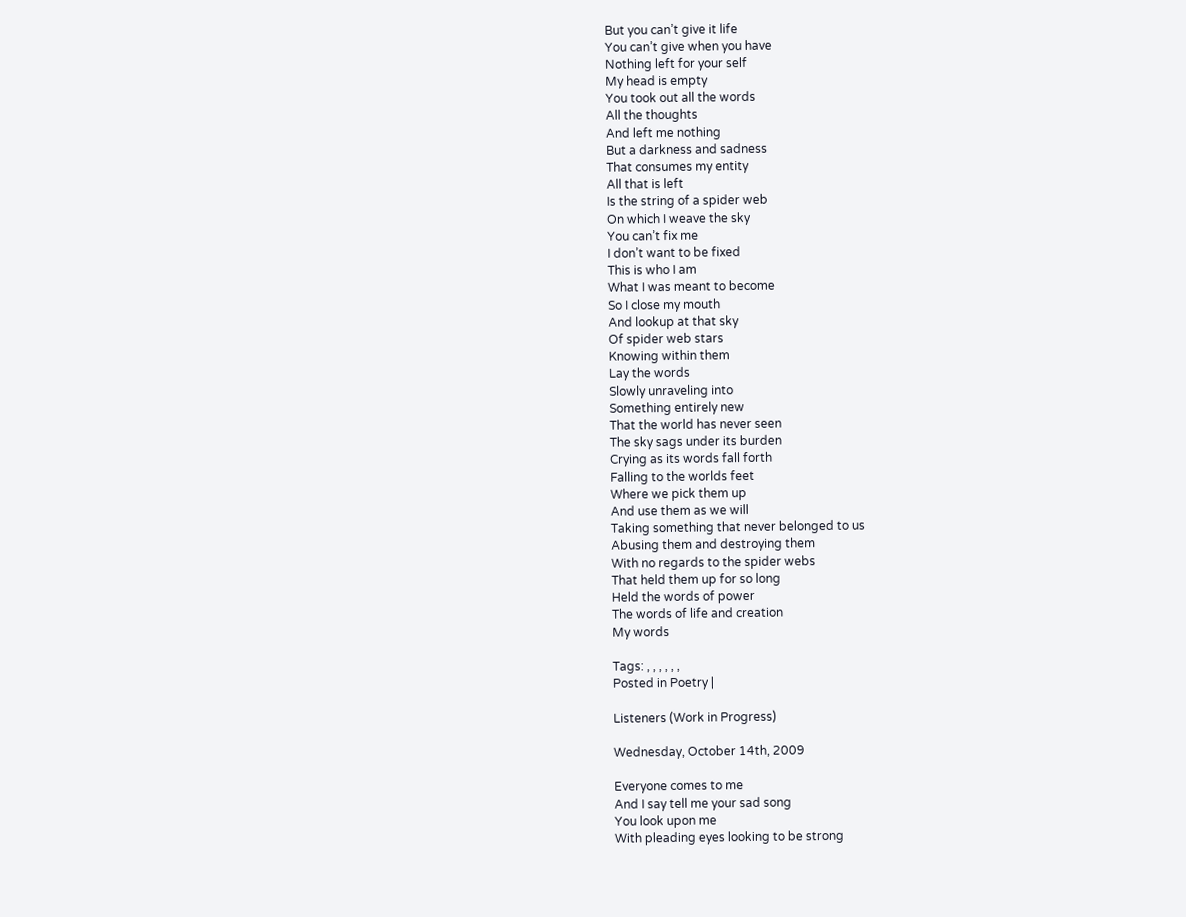But you can’t give it life
You can’t give when you have
Nothing left for your self
My head is empty
You took out all the words
All the thoughts
And left me nothing
But a darkness and sadness
That consumes my entity
All that is left
Is the string of a spider web
On which I weave the sky
You can’t fix me
I don’t want to be fixed
This is who I am
What I was meant to become
So I close my mouth
And lookup at that sky
Of spider web stars
Knowing within them
Lay the words
Slowly unraveling into
Something entirely new
That the world has never seen
The sky sags under its burden
Crying as its words fall forth
Falling to the worlds feet
Where we pick them up
And use them as we will
Taking something that never belonged to us
Abusing them and destroying them
With no regards to the spider webs
That held them up for so long
Held the words of power
The words of life and creation
My words

Tags: , , , , , ,
Posted in Poetry |

Listeners (Work in Progress)

Wednesday, October 14th, 2009

Everyone comes to me
And I say tell me your sad song
You look upon me
With pleading eyes looking to be strong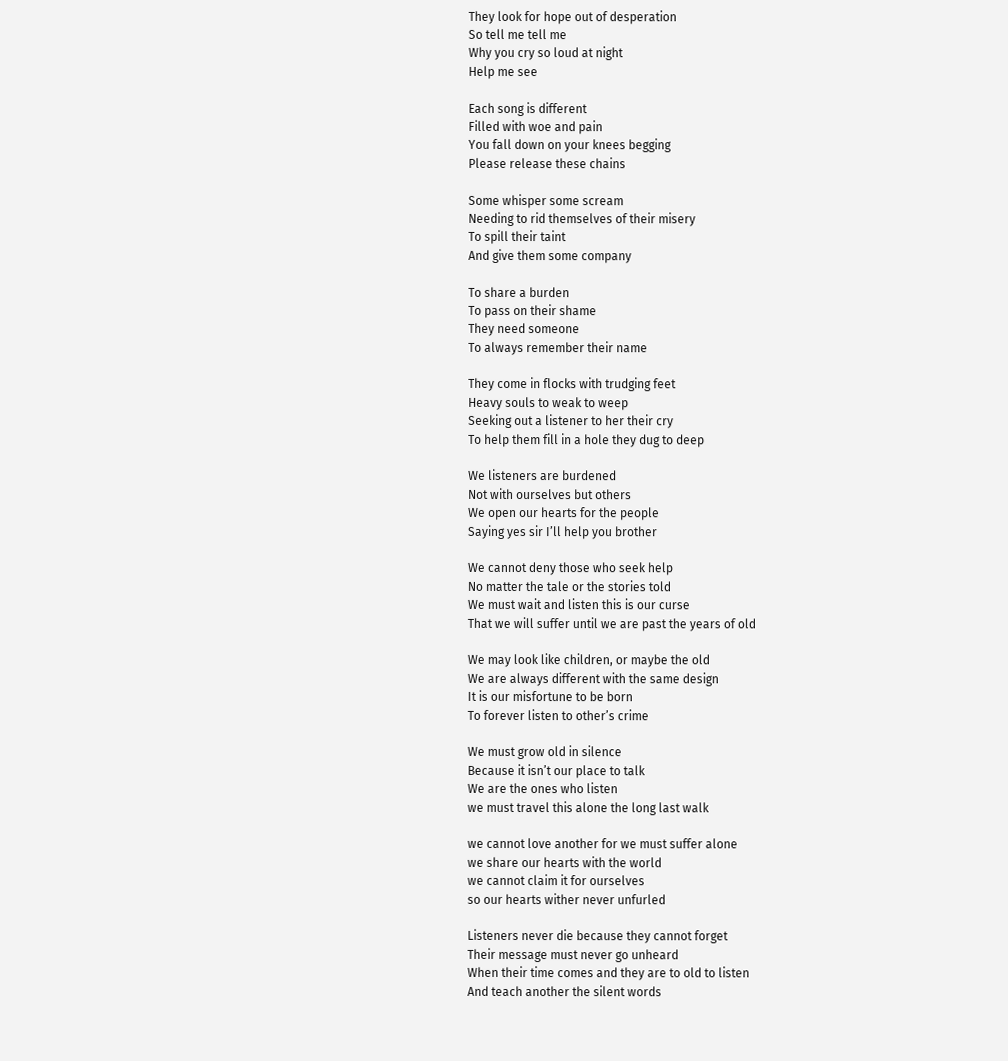They look for hope out of desperation
So tell me tell me
Why you cry so loud at night
Help me see

Each song is different
Filled with woe and pain
You fall down on your knees begging
Please release these chains

Some whisper some scream
Needing to rid themselves of their misery
To spill their taint
And give them some company

To share a burden
To pass on their shame
They need someone
To always remember their name

They come in flocks with trudging feet
Heavy souls to weak to weep
Seeking out a listener to her their cry
To help them fill in a hole they dug to deep

We listeners are burdened
Not with ourselves but others
We open our hearts for the people
Saying yes sir I’ll help you brother

We cannot deny those who seek help
No matter the tale or the stories told
We must wait and listen this is our curse
That we will suffer until we are past the years of old

We may look like children, or maybe the old
We are always different with the same design
It is our misfortune to be born
To forever listen to other’s crime

We must grow old in silence
Because it isn’t our place to talk
We are the ones who listen
we must travel this alone the long last walk

we cannot love another for we must suffer alone
we share our hearts with the world
we cannot claim it for ourselves
so our hearts wither never unfurled

Listeners never die because they cannot forget
Their message must never go unheard
When their time comes and they are to old to listen
And teach another the silent words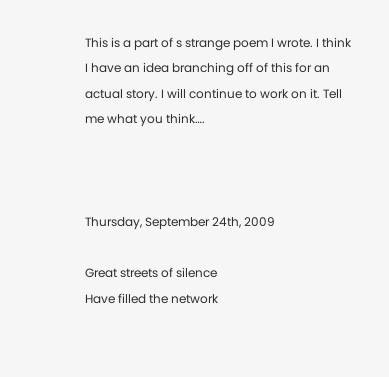This is a part of s strange poem I wrote. I think I have an idea branching off of this for an actual story. I will continue to work on it. Tell me what you think….



Thursday, September 24th, 2009

Great streets of silence
Have filled the network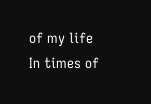of my life
In times of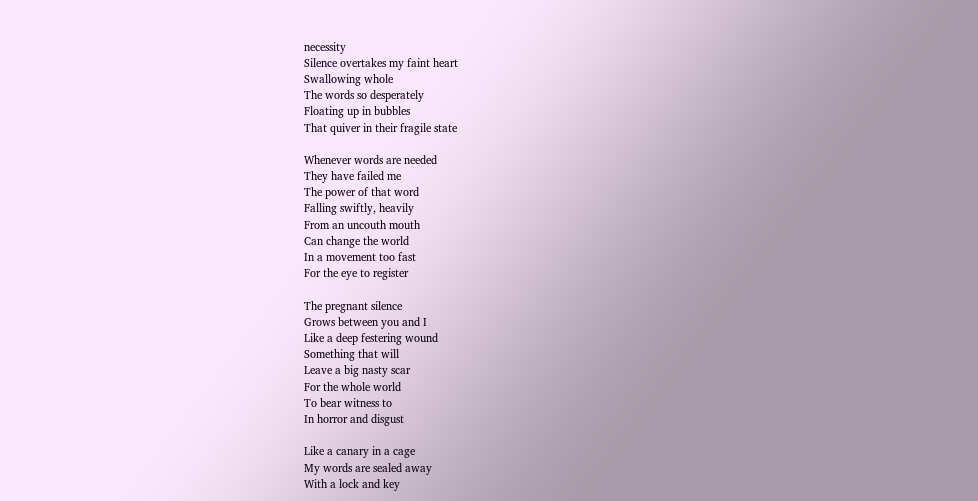necessity
Silence overtakes my faint heart
Swallowing whole
The words so desperately
Floating up in bubbles
That quiver in their fragile state

Whenever words are needed
They have failed me
The power of that word
Falling swiftly, heavily
From an uncouth mouth
Can change the world
In a movement too fast
For the eye to register

The pregnant silence
Grows between you and I
Like a deep festering wound
Something that will
Leave a big nasty scar
For the whole world
To bear witness to
In horror and disgust

Like a canary in a cage
My words are sealed away
With a lock and key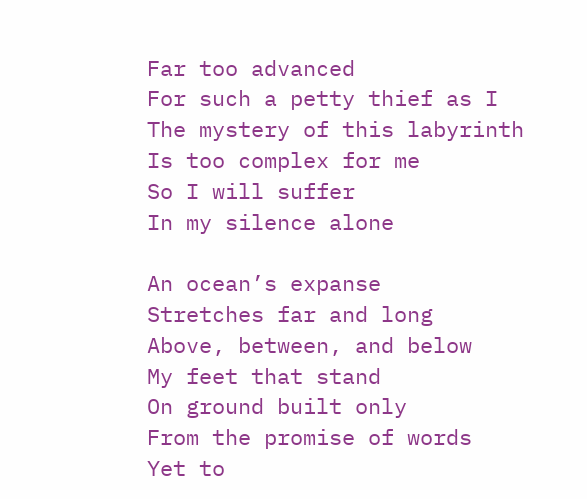Far too advanced
For such a petty thief as I
The mystery of this labyrinth
Is too complex for me
So I will suffer
In my silence alone

An ocean’s expanse
Stretches far and long
Above, between, and below
My feet that stand
On ground built only
From the promise of words
Yet to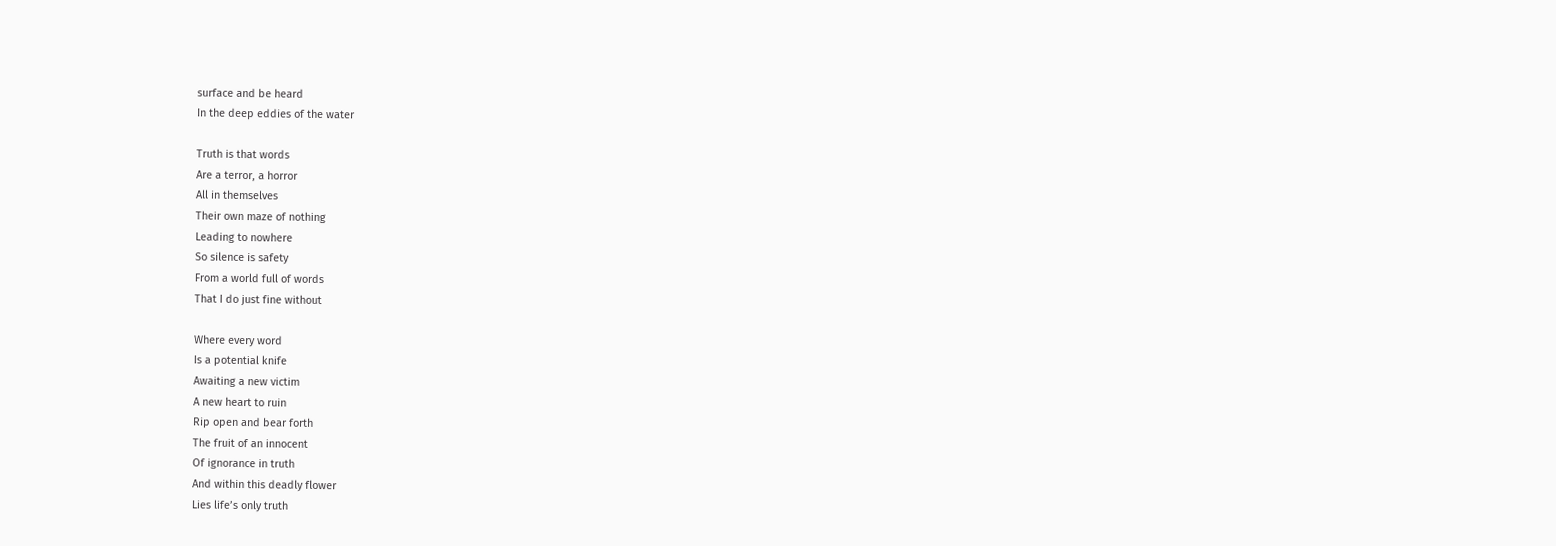surface and be heard
In the deep eddies of the water

Truth is that words
Are a terror, a horror
All in themselves
Their own maze of nothing
Leading to nowhere
So silence is safety
From a world full of words
That I do just fine without

Where every word
Is a potential knife
Awaiting a new victim
A new heart to ruin
Rip open and bear forth
The fruit of an innocent
Of ignorance in truth
And within this deadly flower
Lies life’s only truth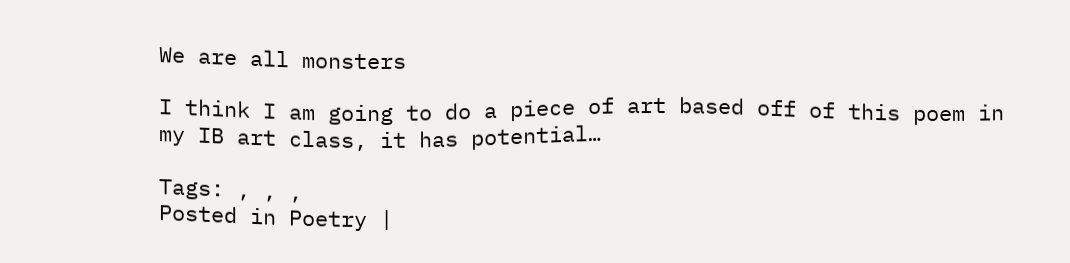We are all monsters

I think I am going to do a piece of art based off of this poem in my IB art class, it has potential…

Tags: , , ,
Posted in Poetry |